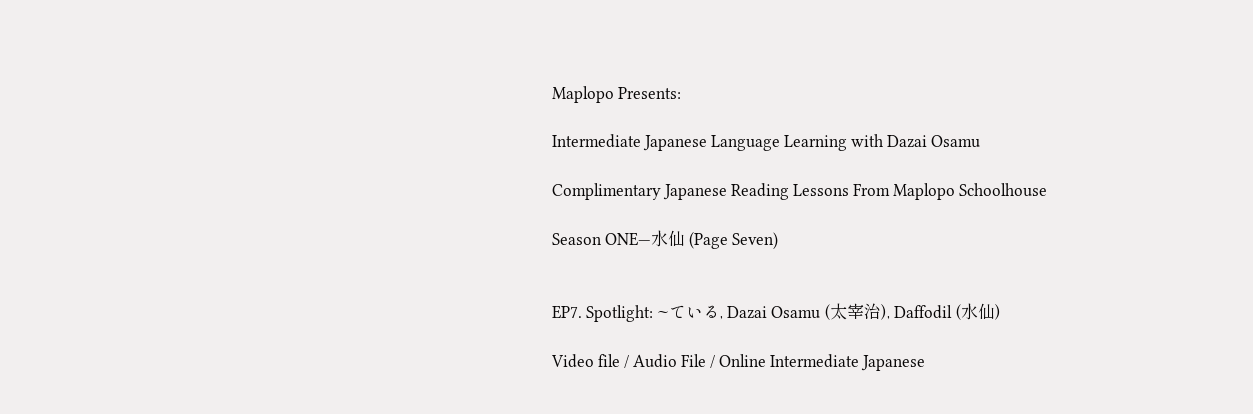Maplopo Presents:

Intermediate Japanese Language Learning with Dazai Osamu

Complimentary Japanese Reading Lessons From Maplopo Schoolhouse

Season ONE—水仙 (Page Seven)


EP7. Spotlight: ~ている, Dazai Osamu (太宰治), Daffodil (水仙)

Video file / Audio File / Online Intermediate Japanese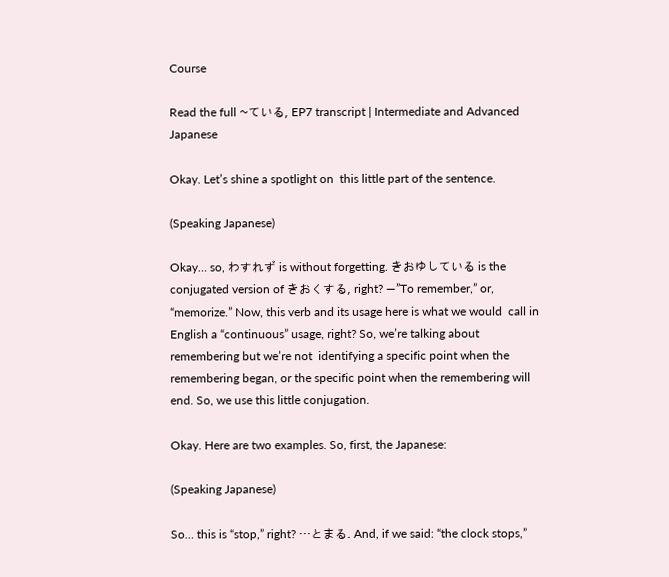Course

Read the full ~ている, EP7 transcript | Intermediate and Advanced Japanese

Okay. Let’s shine a spotlight on  this little part of the sentence.

(Speaking Japanese)

Okay… so, わすれず is without forgetting. きおゆしている is the conjugated version of きおくする, right? —”To remember,” or, “memorize.” Now, this verb and its usage here is what we would  call in English a “continuous” usage, right? So, we’re talking about remembering but we’re not  identifying a specific point when the remembering began, or the specific point when the remembering will end. So, we use this little conjugation.

Okay. Here are two examples. So, first, the Japanese:

(Speaking Japanese)

So… this is “stop,” right? …とまる. And, if we said: “the clock stops,”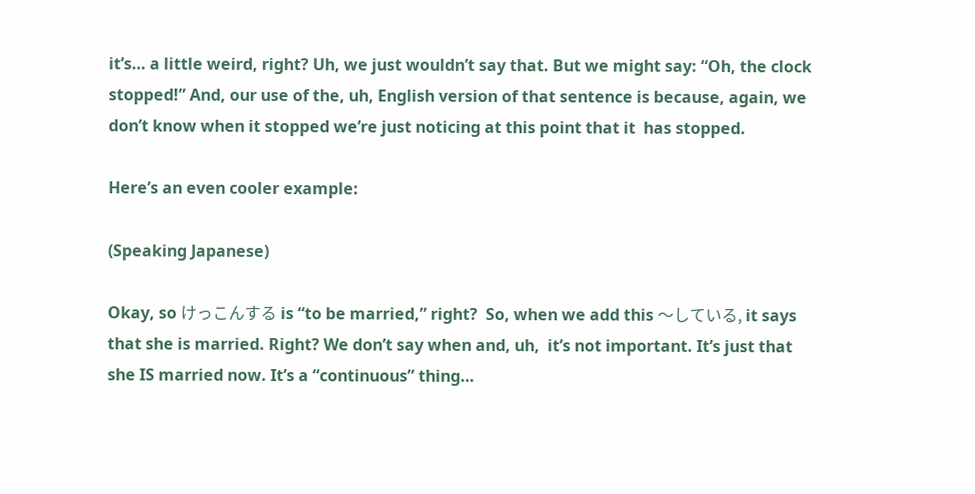it’s… a little weird, right? Uh, we just wouldn’t say that. But we might say: “Oh, the clock stopped!” And, our use of the, uh, English version of that sentence is because, again, we don’t know when it stopped we’re just noticing at this point that it  has stopped.

Here’s an even cooler example:

(Speaking Japanese)

Okay, so けっこんする is “to be married,” right?  So, when we add this 〜している, it says that she is married. Right? We don’t say when and, uh,  it’s not important. It’s just that she IS married now. It’s a “continuous” thing…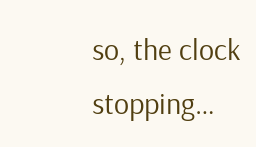so, the clock stopping…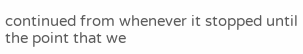continued from whenever it stopped until the point that we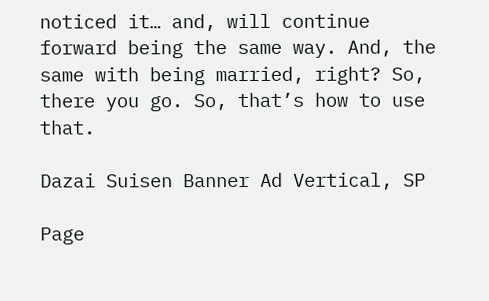noticed it… and, will continue forward being the same way. And, the same with being married, right? So, there you go. So, that’s how to use that.

Dazai Suisen Banner Ad Vertical, SP

Page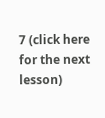7 (click here for the next lesson)